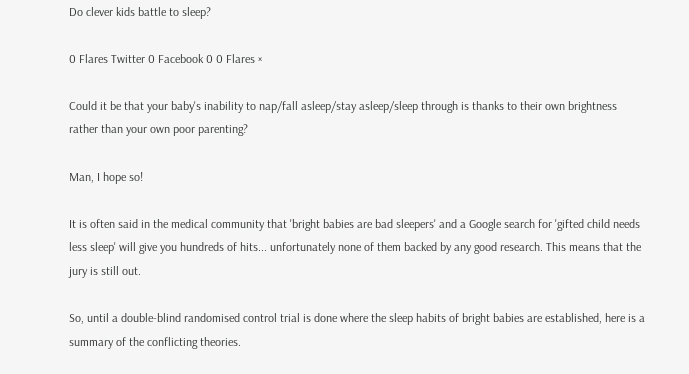Do clever kids battle to sleep?

0 Flares Twitter 0 Facebook 0 0 Flares ×

Could it be that your baby's inability to nap/fall asleep/stay asleep/sleep through is thanks to their own brightness rather than your own poor parenting?

Man, I hope so!

It is often said in the medical community that 'bright babies are bad sleepers' and a Google search for 'gifted child needs less sleep' will give you hundreds of hits... unfortunately none of them backed by any good research. This means that the jury is still out.

So, until a double-blind randomised control trial is done where the sleep habits of bright babies are established, here is a summary of the conflicting theories.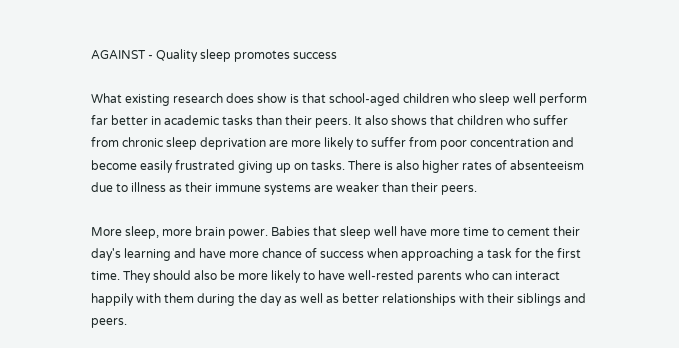AGAINST - Quality sleep promotes success

What existing research does show is that school-aged children who sleep well perform far better in academic tasks than their peers. It also shows that children who suffer from chronic sleep deprivation are more likely to suffer from poor concentration and become easily frustrated giving up on tasks. There is also higher rates of absenteeism due to illness as their immune systems are weaker than their peers.

More sleep, more brain power. Babies that sleep well have more time to cement their day's learning and have more chance of success when approaching a task for the first time. They should also be more likely to have well-rested parents who can interact happily with them during the day as well as better relationships with their siblings and peers.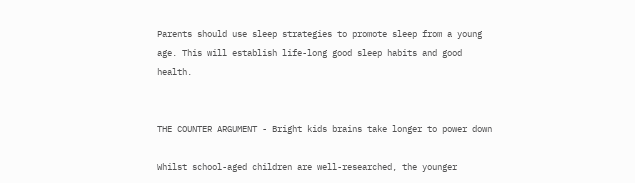Parents should use sleep strategies to promote sleep from a young age. This will establish life-long good sleep habits and good health.


THE COUNTER ARGUMENT - Bright kids brains take longer to power down

Whilst school-aged children are well-researched, the younger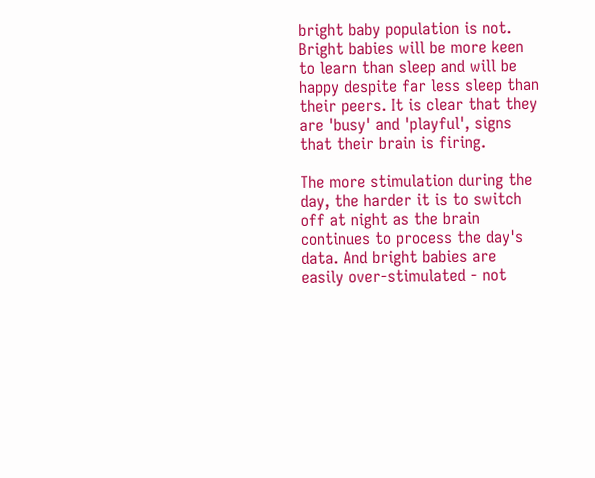bright baby population is not. Bright babies will be more keen to learn than sleep and will be happy despite far less sleep than their peers. It is clear that they are 'busy' and 'playful', signs that their brain is firing.

The more stimulation during the day, the harder it is to switch off at night as the brain continues to process the day's data. And bright babies are easily over-stimulated - not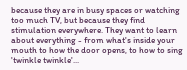because they are in busy spaces or watching too much TV, but because they find stimulation everywhere. They want to learn about everything - from what's inside your mouth to how the door opens, to how to sing 'twinkle twinkle'...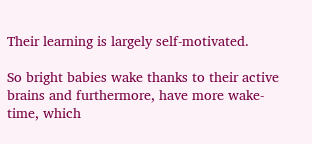Their learning is largely self-motivated.

So bright babies wake thanks to their active brains and furthermore, have more wake-time, which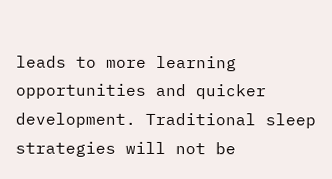leads to more learning opportunities and quicker development. Traditional sleep strategies will not be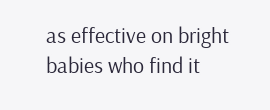as effective on bright babies who find it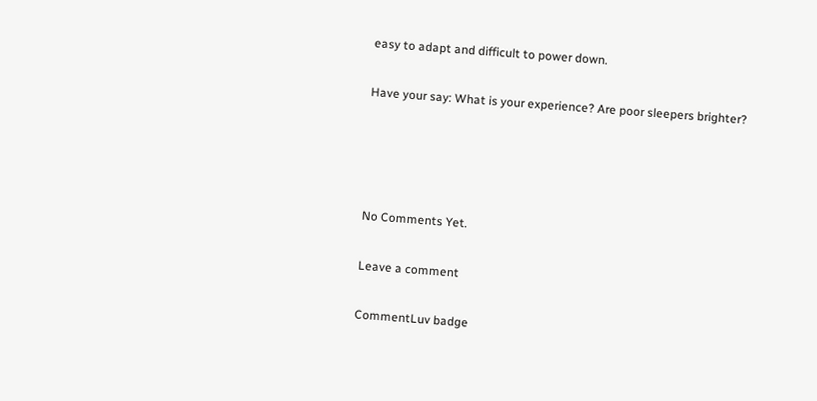easy to adapt and difficult to power down.

Have your say: What is your experience? Are poor sleepers brighter?




No Comments Yet.

Leave a comment

CommentLuv badge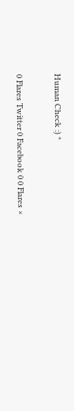Human Check :) *

0 Flares Twitter 0 Facebook 0 0 Flares ×